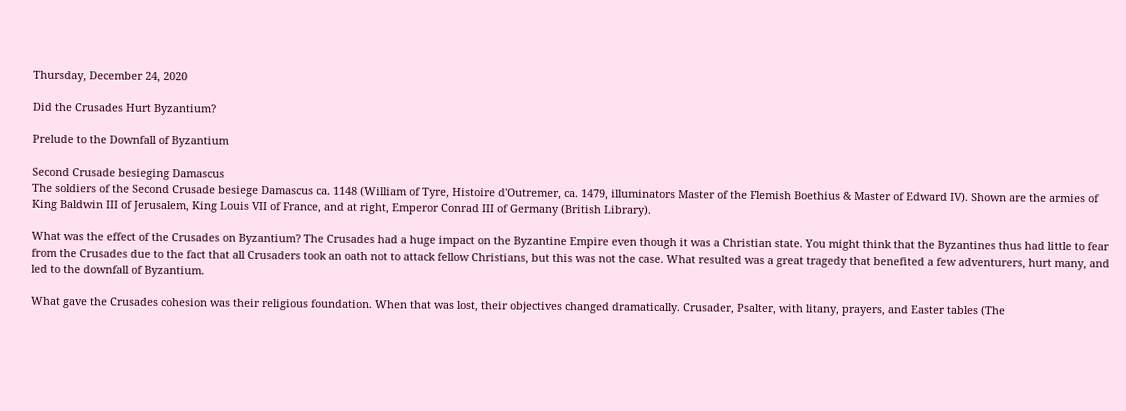Thursday, December 24, 2020

Did the Crusades Hurt Byzantium?

Prelude to the Downfall of Byzantium

Second Crusade besieging Damascus
The soldiers of the Second Crusade besiege Damascus ca. 1148 (William of Tyre, Histoire d'Outremer, ca. 1479, illuminators Master of the Flemish Boethius & Master of Edward IV). Shown are the armies of King Baldwin III of Jerusalem, King Louis VII of France, and at right, Emperor Conrad III of Germany (British Library).

What was the effect of the Crusades on Byzantium? The Crusades had a huge impact on the Byzantine Empire even though it was a Christian state. You might think that the Byzantines thus had little to fear from the Crusades due to the fact that all Crusaders took an oath not to attack fellow Christians, but this was not the case. What resulted was a great tragedy that benefited a few adventurers, hurt many, and led to the downfall of Byzantium.

What gave the Crusades cohesion was their religious foundation. When that was lost, their objectives changed dramatically. Crusader, Psalter, with litany, prayers, and Easter tables (The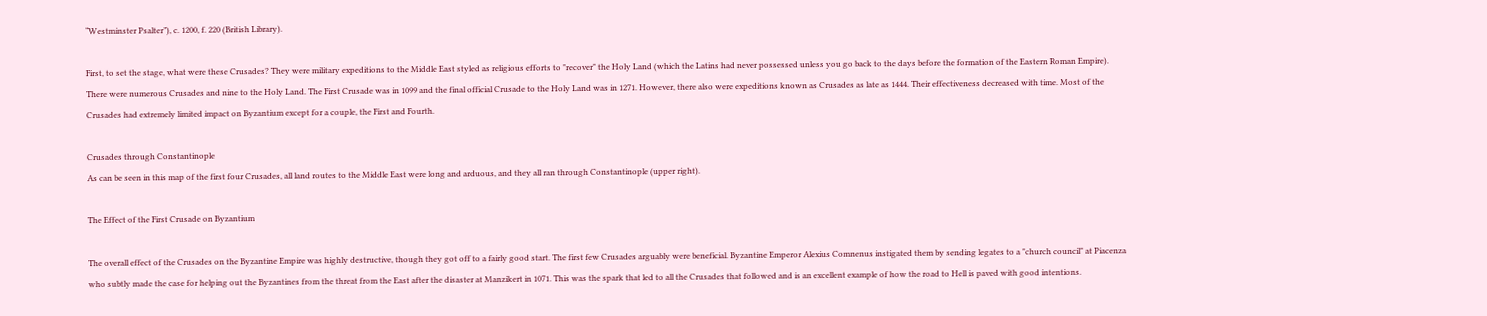“Westminster Psalter”), c. 1200, f. 220 (British Library).

First, to set the stage, what were these Crusades? They were military expeditions to the Middle East styled as religious efforts to "recover" the Holy Land (which the Latins had never possessed unless you go back to the days before the formation of the Eastern Roman Empire). There were numerous Crusades and nine to the Holy Land. The First Crusade was in 1099 and the final official Crusade to the Holy Land was in 1271. However, there also were expeditions known as Crusades as late as 1444. Their effectiveness decreased with time. Most of the Crusades had extremely limited impact on Byzantium except for a couple, the First and Fourth.

Crusades through Constantinople
As can be seen in this map of the first four Crusades, all land routes to the Middle East were long and arduous, and they all ran through Constantinople (upper right).

The Effect of the First Crusade on Byzantium

The overall effect of the Crusades on the Byzantine Empire was highly destructive, though they got off to a fairly good start. The first few Crusades arguably were beneficial. Byzantine Emperor Alexius Comnenus instigated them by sending legates to a "church council" at Piacenza who subtly made the case for helping out the Byzantines from the threat from the East after the disaster at Manzikert in 1071. This was the spark that led to all the Crusades that followed and is an excellent example of how the road to Hell is paved with good intentions.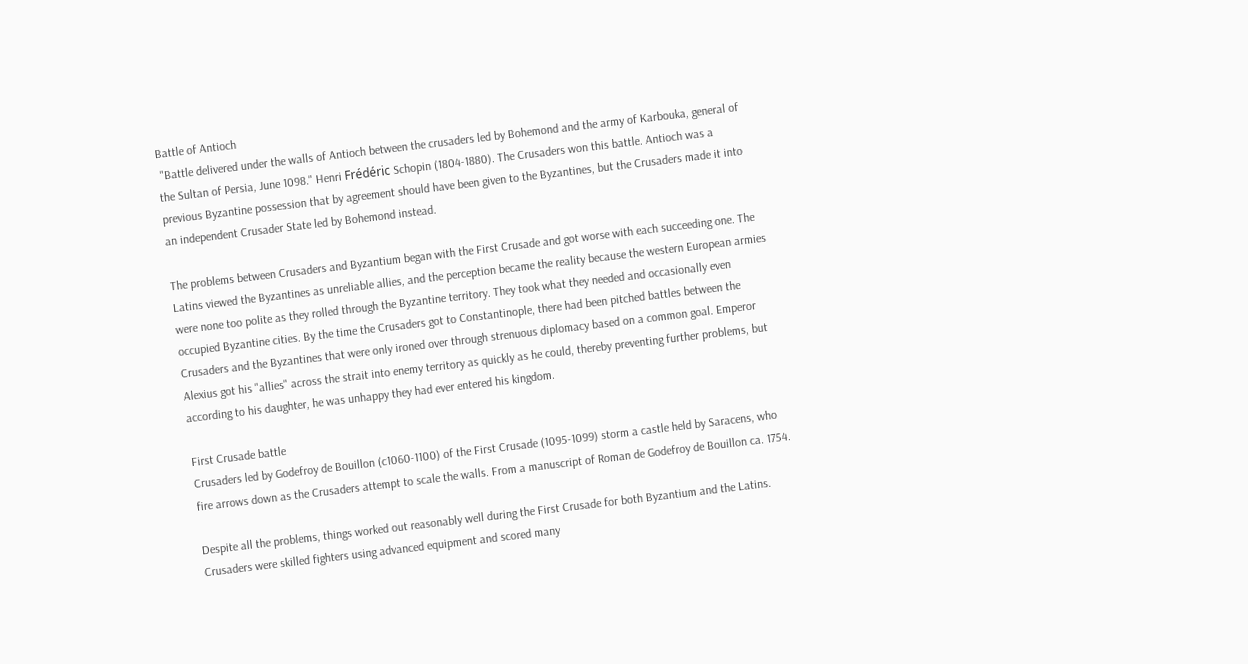Battle of Antioch
 "Battle delivered under the walls of Antioch between the crusaders led by Bohemond and the army of Karbouka, general of the Sultan of Persia, June 1098." Henri Frédéric Schopin (1804-1880). The Crusaders won this battle. Antioch was a previous Byzantine possession that by agreement should have been given to the Byzantines, but the Crusaders made it into an independent Crusader State led by Bohemond instead.

The problems between Crusaders and Byzantium began with the First Crusade and got worse with each succeeding one. The Latins viewed the Byzantines as unreliable allies, and the perception became the reality because the western European armies were none too polite as they rolled through the Byzantine territory. They took what they needed and occasionally even occupied Byzantine cities. By the time the Crusaders got to Constantinople, there had been pitched battles between the Crusaders and the Byzantines that were only ironed over through strenuous diplomacy based on a common goal. Emperor Alexius got his "allies" across the strait into enemy territory as quickly as he could, thereby preventing further problems, but according to his daughter, he was unhappy they had ever entered his kingdom.

First Crusade battle
Crusaders led by Godefroy de Bouillon (c1060-1100) of the First Crusade (1095-1099) storm a castle held by Saracens, who fire arrows down as the Crusaders attempt to scale the walls. From a manuscript of Roman de Godefroy de Bouillon ca. 1754.

Despite all the problems, things worked out reasonably well during the First Crusade for both Byzantium and the Latins. Crusaders were skilled fighters using advanced equipment and scored many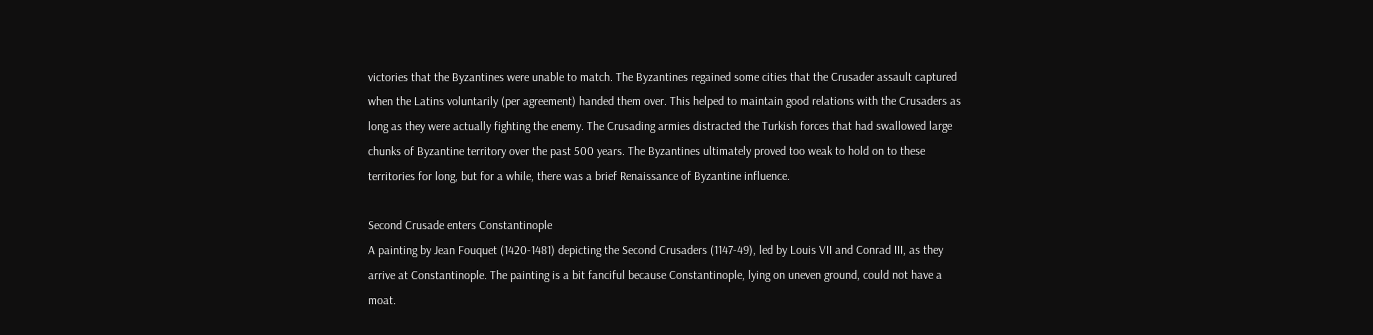victories that the Byzantines were unable to match. The Byzantines regained some cities that the Crusader assault captured when the Latins voluntarily (per agreement) handed them over. This helped to maintain good relations with the Crusaders as long as they were actually fighting the enemy. The Crusading armies distracted the Turkish forces that had swallowed large chunks of Byzantine territory over the past 500 years. The Byzantines ultimately proved too weak to hold on to these territories for long, but for a while, there was a brief Renaissance of Byzantine influence.

Second Crusade enters Constantinople
A painting by Jean Fouquet (1420-1481) depicting the Second Crusaders (1147-49), led by Louis VII and Conrad III, as they arrive at Constantinople. The painting is a bit fanciful because Constantinople, lying on uneven ground, could not have a moat.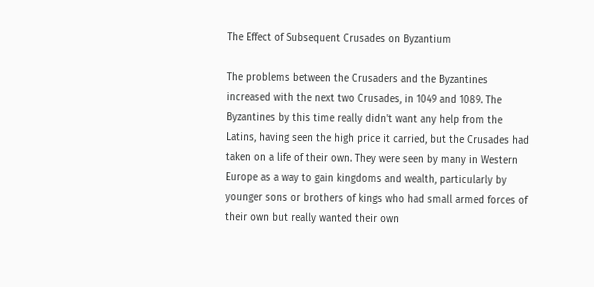The Effect of Subsequent Crusades on Byzantium

The problems between the Crusaders and the Byzantines increased with the next two Crusades, in 1049 and 1089. The Byzantines by this time really didn't want any help from the Latins, having seen the high price it carried, but the Crusades had taken on a life of their own. They were seen by many in Western Europe as a way to gain kingdoms and wealth, particularly by younger sons or brothers of kings who had small armed forces of their own but really wanted their own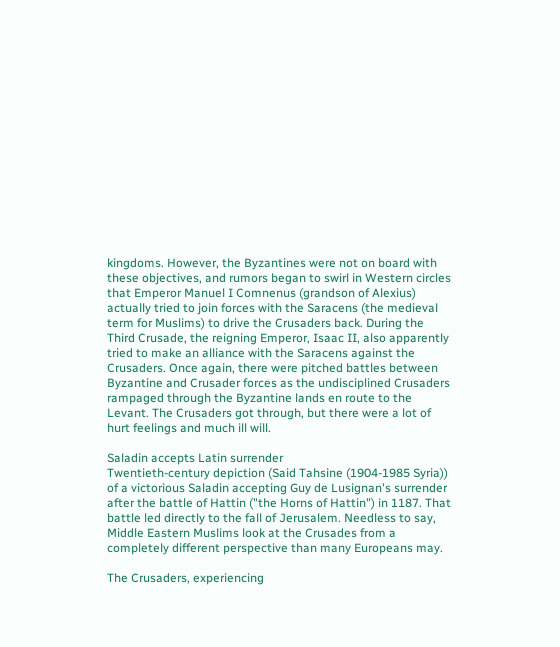kingdoms. However, the Byzantines were not on board with these objectives, and rumors began to swirl in Western circles that Emperor Manuel I Comnenus (grandson of Alexius) actually tried to join forces with the Saracens (the medieval term for Muslims) to drive the Crusaders back. During the Third Crusade, the reigning Emperor, Isaac II, also apparently tried to make an alliance with the Saracens against the Crusaders. Once again, there were pitched battles between Byzantine and Crusader forces as the undisciplined Crusaders rampaged through the Byzantine lands en route to the Levant. The Crusaders got through, but there were a lot of hurt feelings and much ill will.

Saladin accepts Latin surrender
Twentieth-century depiction (Said Tahsine (1904-1985 Syria)) of a victorious Saladin accepting Guy de Lusignan's surrender after the battle of Hattin ("the Horns of Hattin") in 1187. That battle led directly to the fall of Jerusalem. Needless to say, Middle Eastern Muslims look at the Crusades from a completely different perspective than many Europeans may.

The Crusaders, experiencing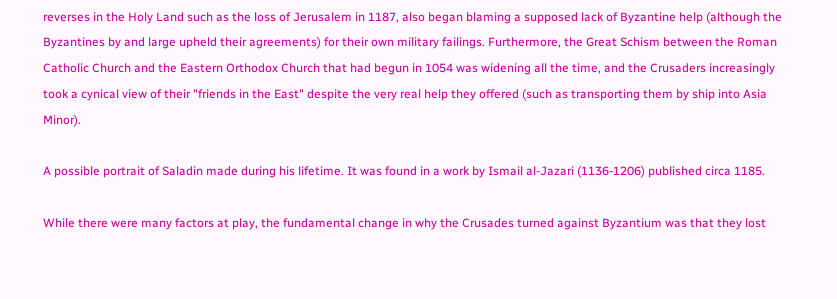reverses in the Holy Land such as the loss of Jerusalem in 1187, also began blaming a supposed lack of Byzantine help (although the Byzantines by and large upheld their agreements) for their own military failings. Furthermore, the Great Schism between the Roman Catholic Church and the Eastern Orthodox Church that had begun in 1054 was widening all the time, and the Crusaders increasingly took a cynical view of their "friends in the East" despite the very real help they offered (such as transporting them by ship into Asia Minor).

A possible portrait of Saladin made during his lifetime. It was found in a work by Ismail al-Jazari (1136-1206) published circa 1185.

While there were many factors at play, the fundamental change in why the Crusades turned against Byzantium was that they lost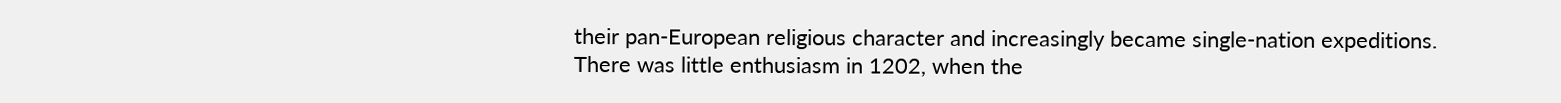their pan-European religious character and increasingly became single-nation expeditions. There was little enthusiasm in 1202, when the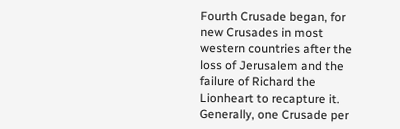Fourth Crusade began, for new Crusades in most western countries after the loss of Jerusalem and the failure of Richard the Lionheart to recapture it. Generally, one Crusade per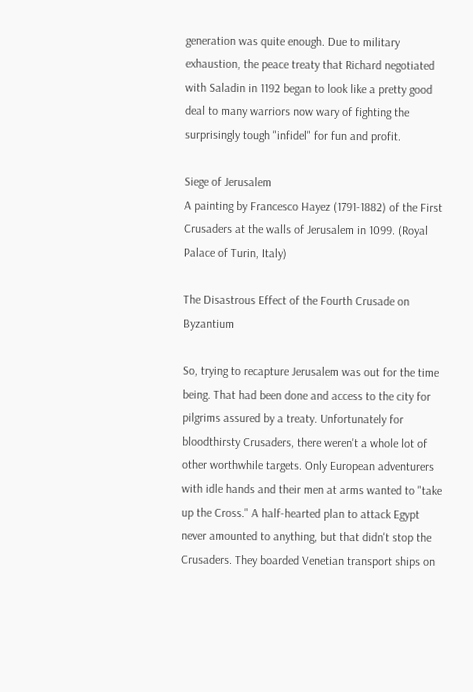generation was quite enough. Due to military exhaustion, the peace treaty that Richard negotiated with Saladin in 1192 began to look like a pretty good deal to many warriors now wary of fighting the surprisingly tough "infidel" for fun and profit.

Siege of Jerusalem
A painting by Francesco Hayez (1791-1882) of the First Crusaders at the walls of Jerusalem in 1099. (Royal Palace of Turin, Italy)

The Disastrous Effect of the Fourth Crusade on Byzantium

So, trying to recapture Jerusalem was out for the time being. That had been done and access to the city for pilgrims assured by a treaty. Unfortunately for bloodthirsty Crusaders, there weren't a whole lot of other worthwhile targets. Only European adventurers with idle hands and their men at arms wanted to "take up the Cross." A half-hearted plan to attack Egypt never amounted to anything, but that didn't stop the Crusaders. They boarded Venetian transport ships on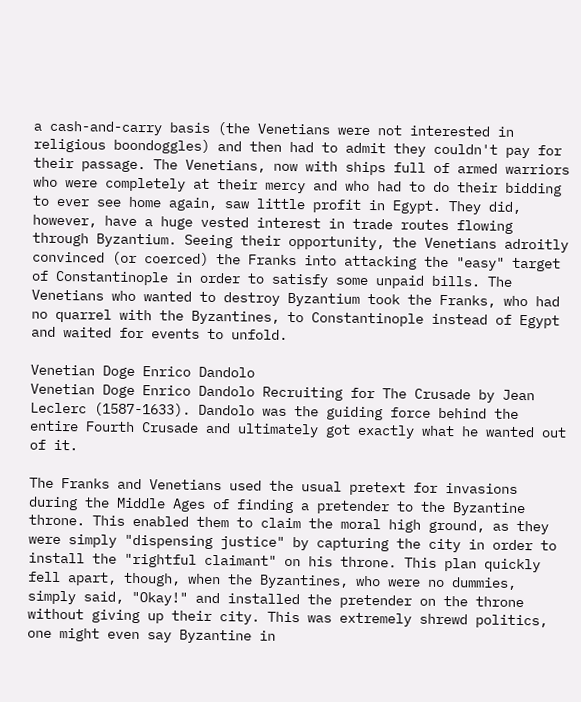a cash-and-carry basis (the Venetians were not interested in religious boondoggles) and then had to admit they couldn't pay for their passage. The Venetians, now with ships full of armed warriors who were completely at their mercy and who had to do their bidding to ever see home again, saw little profit in Egypt. They did, however, have a huge vested interest in trade routes flowing through Byzantium. Seeing their opportunity, the Venetians adroitly convinced (or coerced) the Franks into attacking the "easy" target of Constantinople in order to satisfy some unpaid bills. The Venetians who wanted to destroy Byzantium took the Franks, who had no quarrel with the Byzantines, to Constantinople instead of Egypt and waited for events to unfold.

Venetian Doge Enrico Dandolo
Venetian Doge Enrico Dandolo Recruiting for The Crusade by Jean Leclerc (1587-1633). Dandolo was the guiding force behind the entire Fourth Crusade and ultimately got exactly what he wanted out of it.

The Franks and Venetians used the usual pretext for invasions during the Middle Ages of finding a pretender to the Byzantine throne. This enabled them to claim the moral high ground, as they were simply "dispensing justice" by capturing the city in order to install the "rightful claimant" on his throne. This plan quickly fell apart, though, when the Byzantines, who were no dummies, simply said, "Okay!" and installed the pretender on the throne without giving up their city. This was extremely shrewd politics, one might even say Byzantine in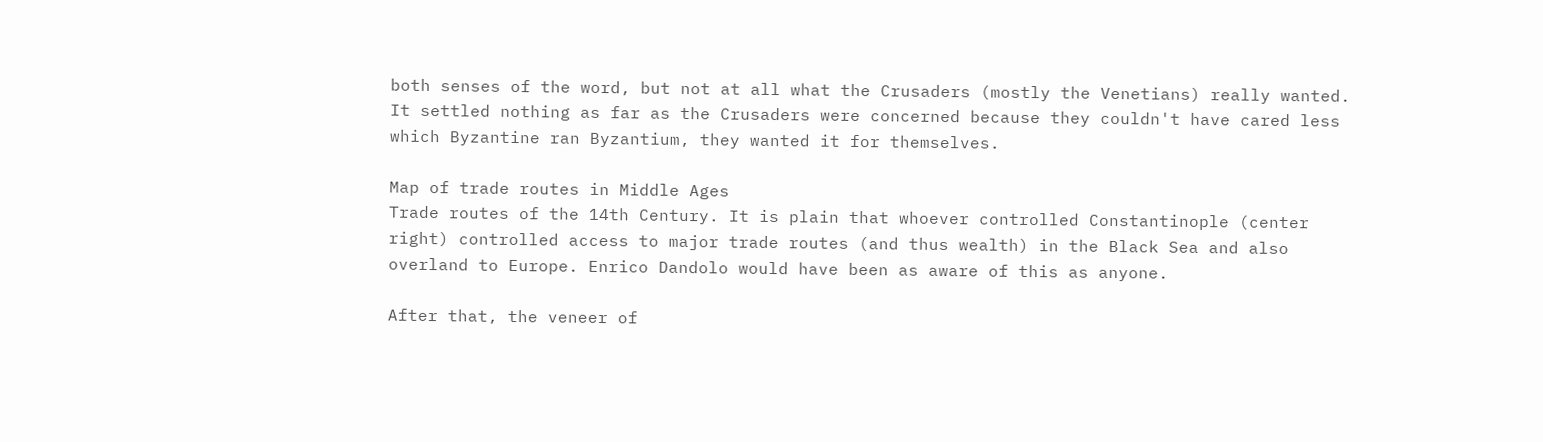both senses of the word, but not at all what the Crusaders (mostly the Venetians) really wanted. It settled nothing as far as the Crusaders were concerned because they couldn't have cared less which Byzantine ran Byzantium, they wanted it for themselves.

Map of trade routes in Middle Ages
Trade routes of the 14th Century. It is plain that whoever controlled Constantinople (center right) controlled access to major trade routes (and thus wealth) in the Black Sea and also overland to Europe. Enrico Dandolo would have been as aware of this as anyone.

After that, the veneer of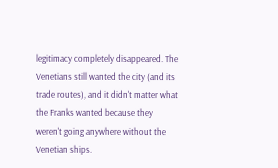legitimacy completely disappeared. The Venetians still wanted the city (and its trade routes), and it didn't matter what the Franks wanted because they weren't going anywhere without the Venetian ships.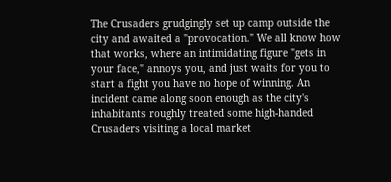The Crusaders grudgingly set up camp outside the city and awaited a "provocation." We all know how that works, where an intimidating figure "gets in your face," annoys you, and just waits for you to start a fight you have no hope of winning. An incident came along soon enough as the city's inhabitants roughly treated some high-handed Crusaders visiting a local market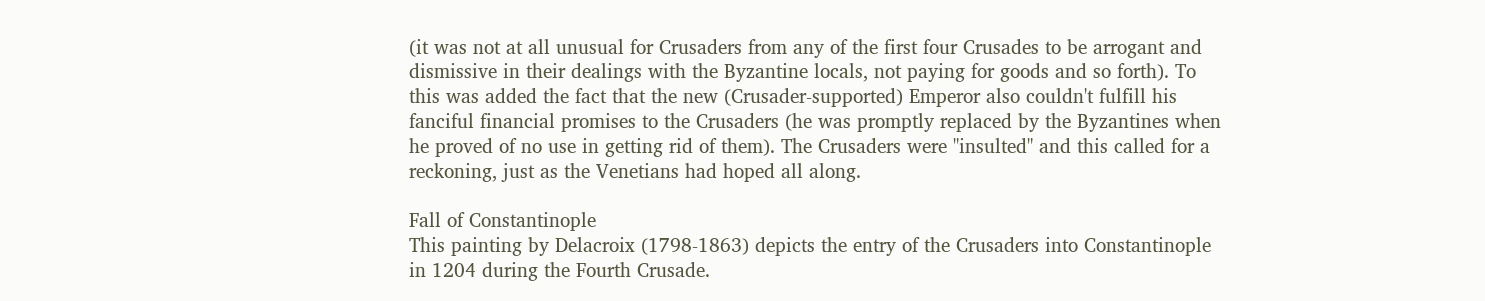(it was not at all unusual for Crusaders from any of the first four Crusades to be arrogant and dismissive in their dealings with the Byzantine locals, not paying for goods and so forth). To this was added the fact that the new (Crusader-supported) Emperor also couldn't fulfill his fanciful financial promises to the Crusaders (he was promptly replaced by the Byzantines when he proved of no use in getting rid of them). The Crusaders were "insulted" and this called for a reckoning, just as the Venetians had hoped all along.

Fall of Constantinople
This painting by Delacroix (1798-1863) depicts the entry of the Crusaders into Constantinople in 1204 during the Fourth Crusade.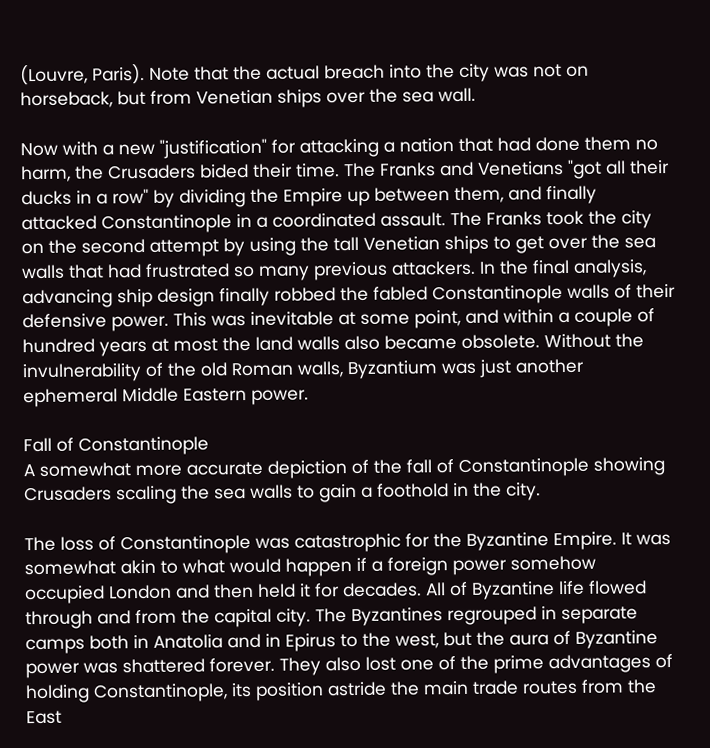(Louvre, Paris). Note that the actual breach into the city was not on horseback, but from Venetian ships over the sea wall.

Now with a new "justification" for attacking a nation that had done them no harm, the Crusaders bided their time. The Franks and Venetians "got all their ducks in a row" by dividing the Empire up between them, and finally attacked Constantinople in a coordinated assault. The Franks took the city on the second attempt by using the tall Venetian ships to get over the sea walls that had frustrated so many previous attackers. In the final analysis, advancing ship design finally robbed the fabled Constantinople walls of their defensive power. This was inevitable at some point, and within a couple of hundred years at most the land walls also became obsolete. Without the invulnerability of the old Roman walls, Byzantium was just another ephemeral Middle Eastern power.

Fall of Constantinople
A somewhat more accurate depiction of the fall of Constantinople showing Crusaders scaling the sea walls to gain a foothold in the city.

The loss of Constantinople was catastrophic for the Byzantine Empire. It was somewhat akin to what would happen if a foreign power somehow occupied London and then held it for decades. All of Byzantine life flowed through and from the capital city. The Byzantines regrouped in separate camps both in Anatolia and in Epirus to the west, but the aura of Byzantine power was shattered forever. They also lost one of the prime advantages of holding Constantinople, its position astride the main trade routes from the East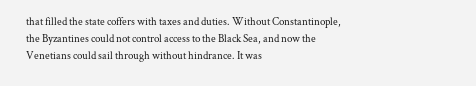that filled the state coffers with taxes and duties. Without Constantinople, the Byzantines could not control access to the Black Sea, and now the Venetians could sail through without hindrance. It was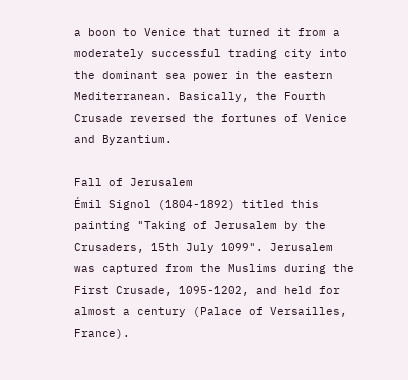a boon to Venice that turned it from a moderately successful trading city into the dominant sea power in the eastern Mediterranean. Basically, the Fourth Crusade reversed the fortunes of Venice and Byzantium.

Fall of Jerusalem
Émil Signol (1804-1892) titled this painting "Taking of Jerusalem by the Crusaders, 15th July 1099". Jerusalem was captured from the Muslims during the First Crusade, 1095-1202, and held for almost a century (Palace of Versailles, France).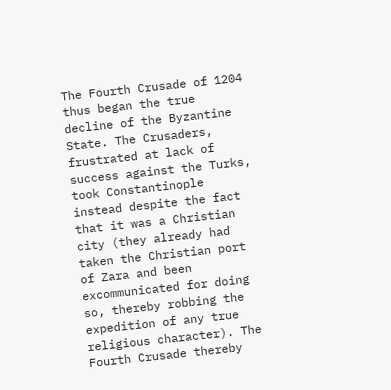The Fourth Crusade of 1204 thus began the true decline of the Byzantine State. The Crusaders, frustrated at lack of success against the Turks, took Constantinople instead despite the fact that it was a Christian city (they already had taken the Christian port of Zara and been excommunicated for doing so, thereby robbing the expedition of any true religious character). The Fourth Crusade thereby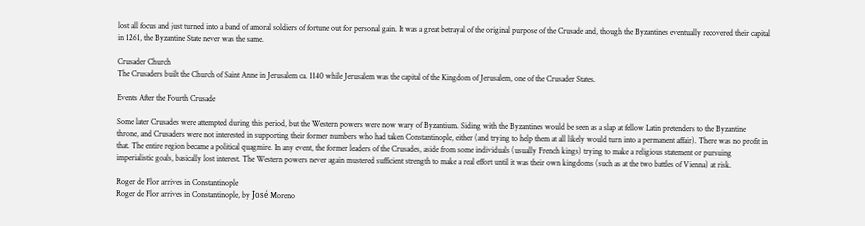lost all focus and just turned into a band of amoral soldiers of fortune out for personal gain. It was a great betrayal of the original purpose of the Crusade and, though the Byzantines eventually recovered their capital in 1261, the Byzantine State never was the same.

Crusader Church
The Crusaders built the Church of Saint Anne in Jerusalem ca. 1140 while Jerusalem was the capital of the Kingdom of Jerusalem, one of the Crusader States.

Events After the Fourth Crusade

Some later Crusades were attempted during this period, but the Western powers were now wary of Byzantium. Siding with the Byzantines would be seen as a slap at fellow Latin pretenders to the Byzantine throne, and Crusaders were not interested in supporting their former numbers who had taken Constantinople, either (and trying to help them at all likely would turn into a permanent affair). There was no profit in that. The entire region became a political quagmire. In any event, the former leaders of the Crusades, aside from some individuals (usually French kings) trying to make a religious statement or pursuing imperialistic goals, basically lost interest. The Western powers never again mustered sufficient strength to make a real effort until it was their own kingdoms (such as at the two battles of Vienna) at risk.

Roger de Flor arrives in Constantinople
Roger de Flor arrives in Constantinople, by José Moreno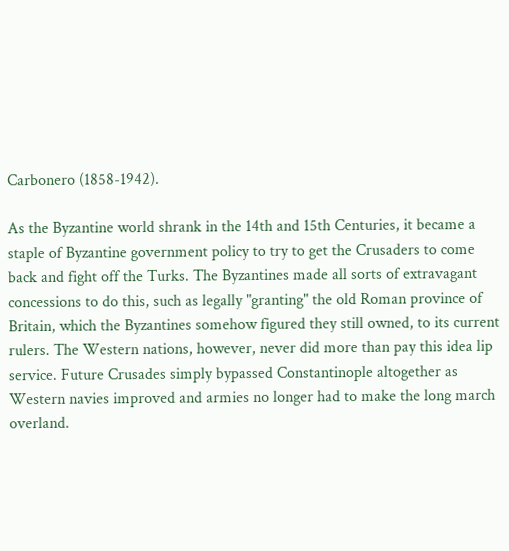Carbonero (1858-1942).

As the Byzantine world shrank in the 14th and 15th Centuries, it became a staple of Byzantine government policy to try to get the Crusaders to come back and fight off the Turks. The Byzantines made all sorts of extravagant concessions to do this, such as legally "granting" the old Roman province of Britain, which the Byzantines somehow figured they still owned, to its current rulers. The Western nations, however, never did more than pay this idea lip service. Future Crusades simply bypassed Constantinople altogether as Western navies improved and armies no longer had to make the long march overland.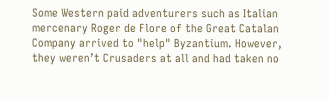Some Western paid adventurers such as Italian mercenary Roger de Flore of the Great Catalan Company arrived to "help" Byzantium. However, they weren’t Crusaders at all and had taken no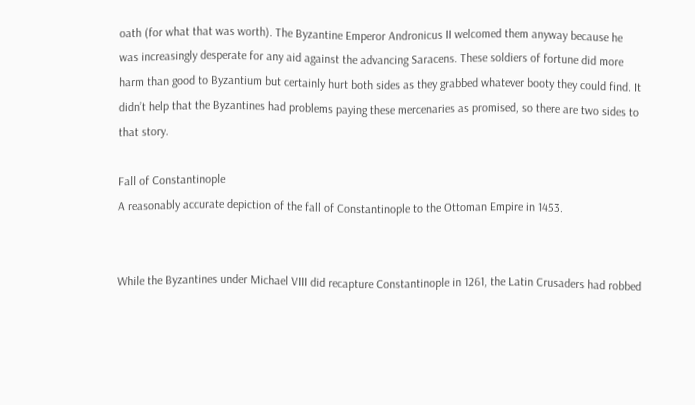oath (for what that was worth). The Byzantine Emperor Andronicus II welcomed them anyway because he was increasingly desperate for any aid against the advancing Saracens. These soldiers of fortune did more harm than good to Byzantium but certainly hurt both sides as they grabbed whatever booty they could find. It didn’t help that the Byzantines had problems paying these mercenaries as promised, so there are two sides to that story.

Fall of Constantinople
A reasonably accurate depiction of the fall of Constantinople to the Ottoman Empire in 1453.


While the Byzantines under Michael VIII did recapture Constantinople in 1261, the Latin Crusaders had robbed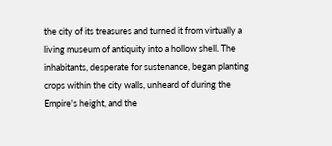the city of its treasures and turned it from virtually a living museum of antiquity into a hollow shell. The inhabitants, desperate for sustenance, began planting crops within the city walls, unheard of during the Empire's height, and the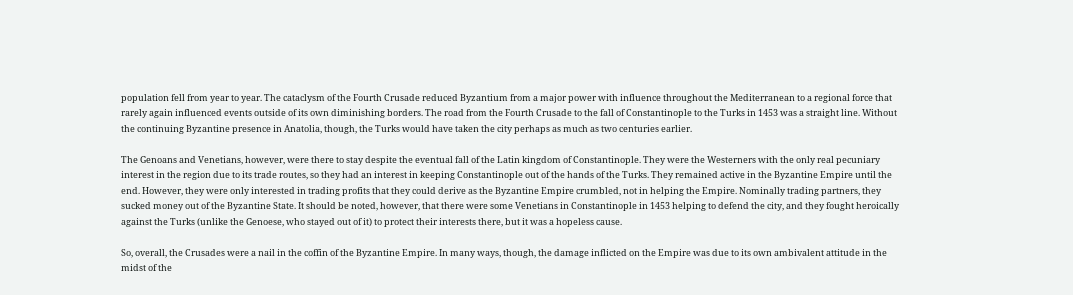population fell from year to year. The cataclysm of the Fourth Crusade reduced Byzantium from a major power with influence throughout the Mediterranean to a regional force that rarely again influenced events outside of its own diminishing borders. The road from the Fourth Crusade to the fall of Constantinople to the Turks in 1453 was a straight line. Without the continuing Byzantine presence in Anatolia, though, the Turks would have taken the city perhaps as much as two centuries earlier.

The Genoans and Venetians, however, were there to stay despite the eventual fall of the Latin kingdom of Constantinople. They were the Westerners with the only real pecuniary interest in the region due to its trade routes, so they had an interest in keeping Constantinople out of the hands of the Turks. They remained active in the Byzantine Empire until the end. However, they were only interested in trading profits that they could derive as the Byzantine Empire crumbled, not in helping the Empire. Nominally trading partners, they sucked money out of the Byzantine State. It should be noted, however, that there were some Venetians in Constantinople in 1453 helping to defend the city, and they fought heroically against the Turks (unlike the Genoese, who stayed out of it) to protect their interests there, but it was a hopeless cause.

So, overall, the Crusades were a nail in the coffin of the Byzantine Empire. In many ways, though, the damage inflicted on the Empire was due to its own ambivalent attitude in the midst of the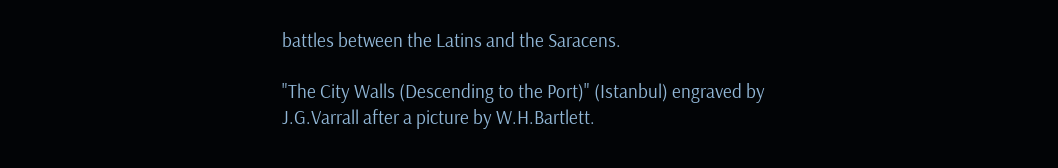battles between the Latins and the Saracens.

"The City Walls (Descending to the Port)" (Istanbul) engraved by J.G.Varrall after a picture by W.H.Bartlett.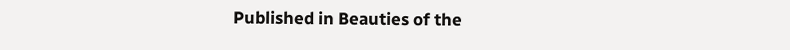Published in Beauties of the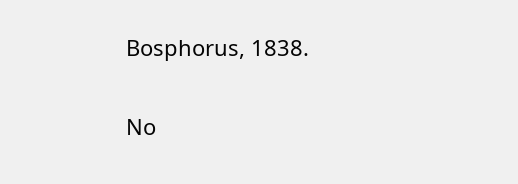Bosphorus, 1838.


No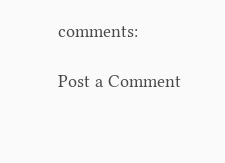comments:

Post a Comment